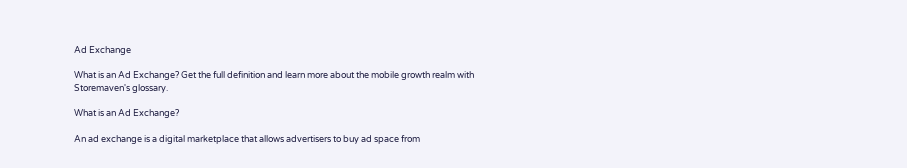Ad Exchange

What is an Ad Exchange? Get the full definition and learn more about the mobile growth realm with Storemaven's glossary.

What is an Ad Exchange?

An ad exchange is a digital marketplace that allows advertisers to buy ad space from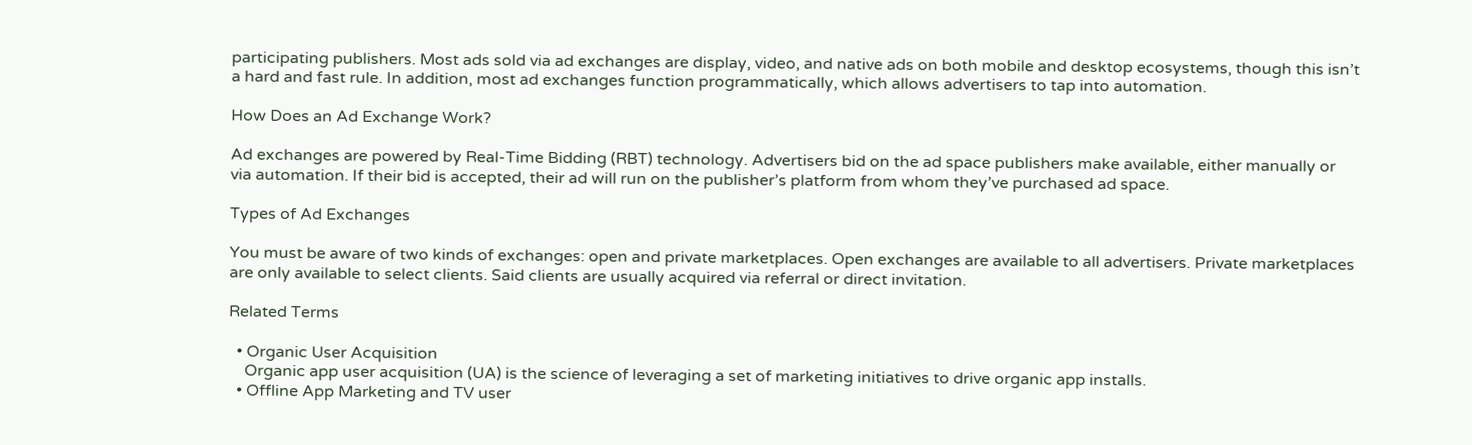participating publishers. Most ads sold via ad exchanges are display, video, and native ads on both mobile and desktop ecosystems, though this isn’t a hard and fast rule. In addition, most ad exchanges function programmatically, which allows advertisers to tap into automation.

How Does an Ad Exchange Work?

Ad exchanges are powered by Real-Time Bidding (RBT) technology. Advertisers bid on the ad space publishers make available, either manually or via automation. If their bid is accepted, their ad will run on the publisher’s platform from whom they’ve purchased ad space.

Types of Ad Exchanges

You must be aware of two kinds of exchanges: open and private marketplaces. Open exchanges are available to all advertisers. Private marketplaces are only available to select clients. Said clients are usually acquired via referral or direct invitation.

Related Terms

  • Organic User Acquisition
    Organic app user acquisition (UA) is the science of leveraging a set of marketing initiatives to drive organic app installs.
  • Offline App Marketing and TV user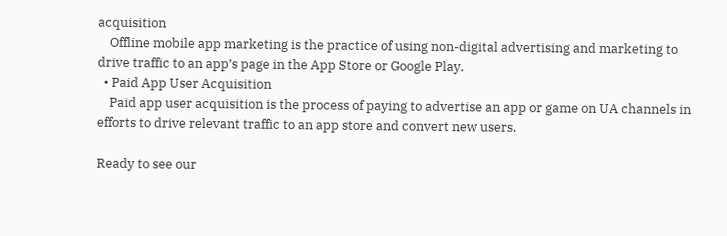acquisition
    Offline mobile app marketing is the practice of using non-digital advertising and marketing to drive traffic to an app’s page in the App Store or Google Play.
  • Paid App User Acquisition
    Paid app user acquisition is the process of paying to advertise an app or game on UA channels in efforts to drive relevant traffic to an app store and convert new users.

Ready to see our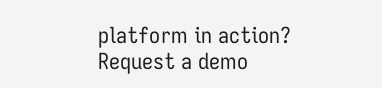platform in action?
Request a demo